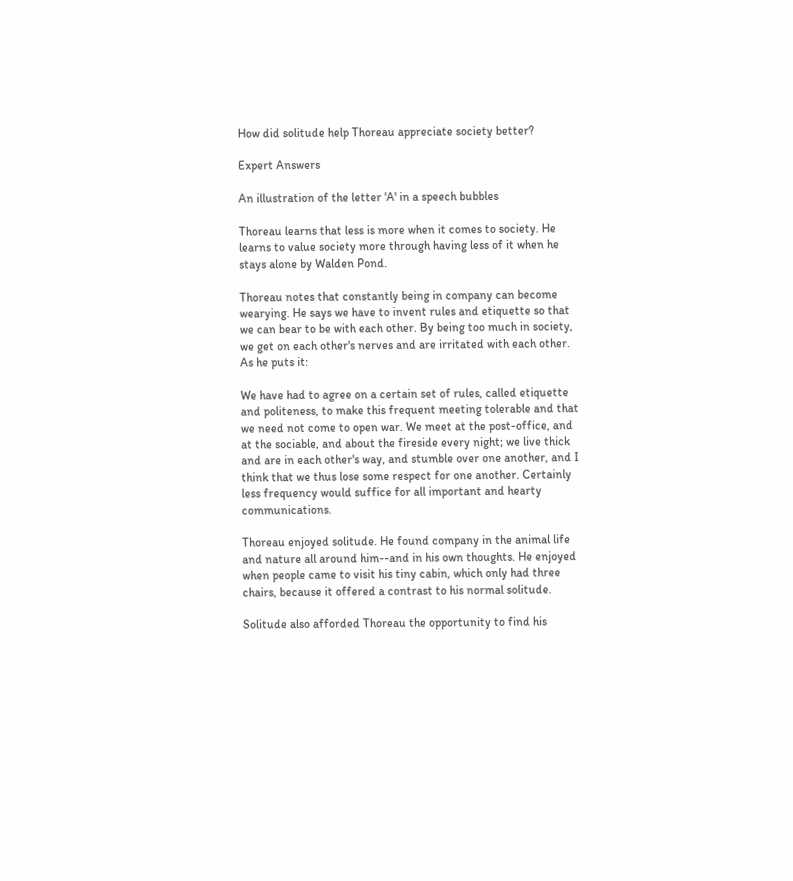How did solitude help Thoreau appreciate society better?

Expert Answers

An illustration of the letter 'A' in a speech bubbles

Thoreau learns that less is more when it comes to society. He learns to value society more through having less of it when he stays alone by Walden Pond.

Thoreau notes that constantly being in company can become wearying. He says we have to invent rules and etiquette so that we can bear to be with each other. By being too much in society, we get on each other's nerves and are irritated with each other. As he puts it:

We have had to agree on a certain set of rules, called etiquette and politeness, to make this frequent meeting tolerable and that we need not come to open war. We meet at the post-office, and at the sociable, and about the fireside every night; we live thick and are in each other's way, and stumble over one another, and I think that we thus lose some respect for one another. Certainly less frequency would suffice for all important and hearty communications.

Thoreau enjoyed solitude. He found company in the animal life and nature all around him--and in his own thoughts. He enjoyed when people came to visit his tiny cabin, which only had three chairs, because it offered a contrast to his normal solitude.

Solitude also afforded Thoreau the opportunity to find his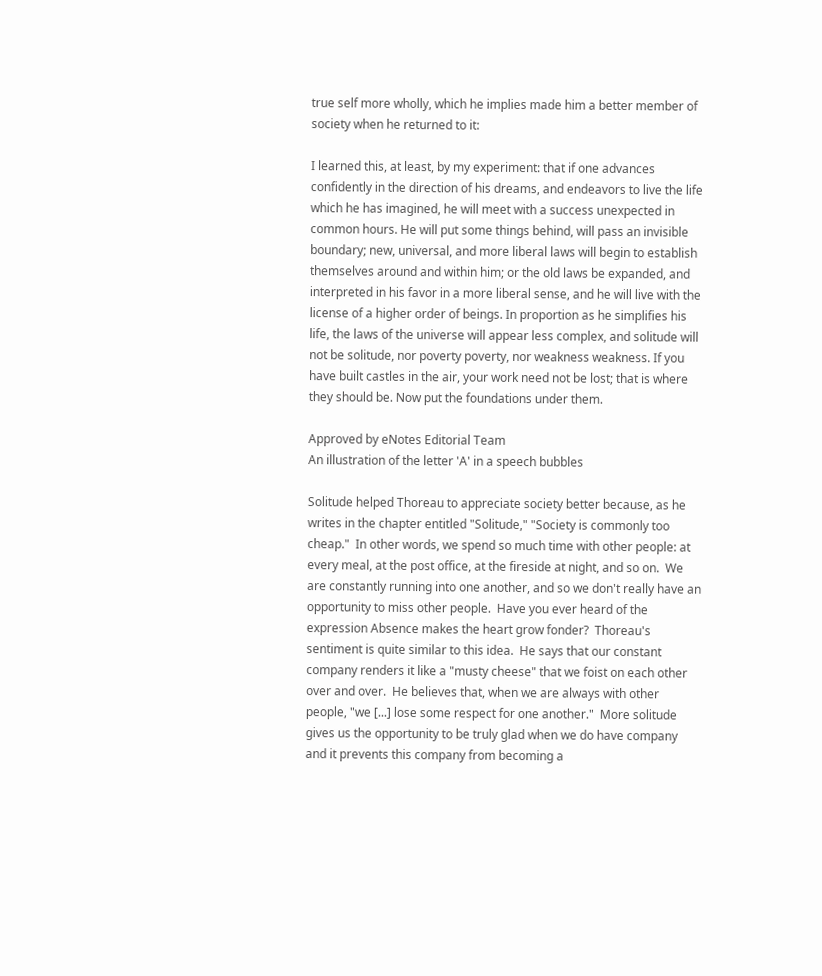true self more wholly, which he implies made him a better member of society when he returned to it:

I learned this, at least, by my experiment: that if one advances confidently in the direction of his dreams, and endeavors to live the life which he has imagined, he will meet with a success unexpected in common hours. He will put some things behind, will pass an invisible boundary; new, universal, and more liberal laws will begin to establish themselves around and within him; or the old laws be expanded, and interpreted in his favor in a more liberal sense, and he will live with the license of a higher order of beings. In proportion as he simplifies his life, the laws of the universe will appear less complex, and solitude will not be solitude, nor poverty poverty, nor weakness weakness. If you have built castles in the air, your work need not be lost; that is where they should be. Now put the foundations under them.

Approved by eNotes Editorial Team
An illustration of the letter 'A' in a speech bubbles

Solitude helped Thoreau to appreciate society better because, as he writes in the chapter entitled "Solitude," "Society is commonly too cheap."  In other words, we spend so much time with other people: at every meal, at the post office, at the fireside at night, and so on.  We are constantly running into one another, and so we don't really have an opportunity to miss other people.  Have you ever heard of the expression Absence makes the heart grow fonder?  Thoreau's sentiment is quite similar to this idea.  He says that our constant company renders it like a "musty cheese" that we foist on each other over and over.  He believes that, when we are always with other people, "we [...] lose some respect for one another."  More solitude gives us the opportunity to be truly glad when we do have company and it prevents this company from becoming a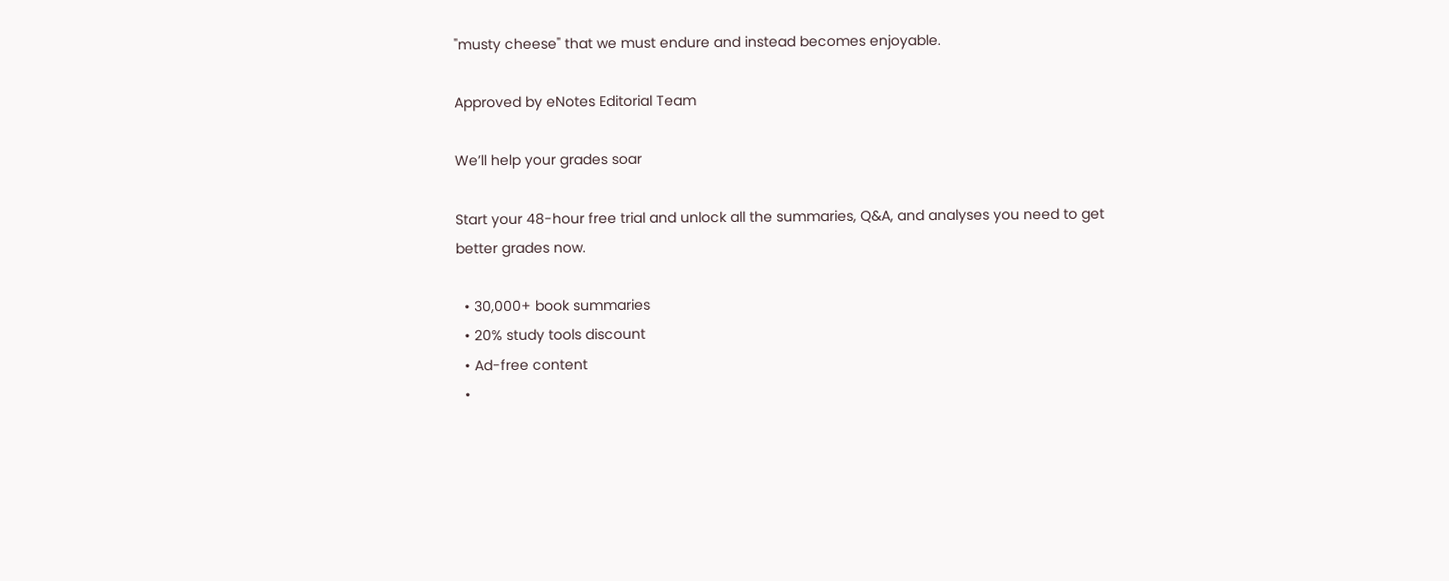"musty cheese" that we must endure and instead becomes enjoyable.

Approved by eNotes Editorial Team

We’ll help your grades soar

Start your 48-hour free trial and unlock all the summaries, Q&A, and analyses you need to get better grades now.

  • 30,000+ book summaries
  • 20% study tools discount
  • Ad-free content
  •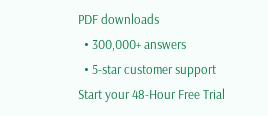PDF downloads
  • 300,000+ answers
  • 5-star customer support
Start your 48-Hour Free Trial